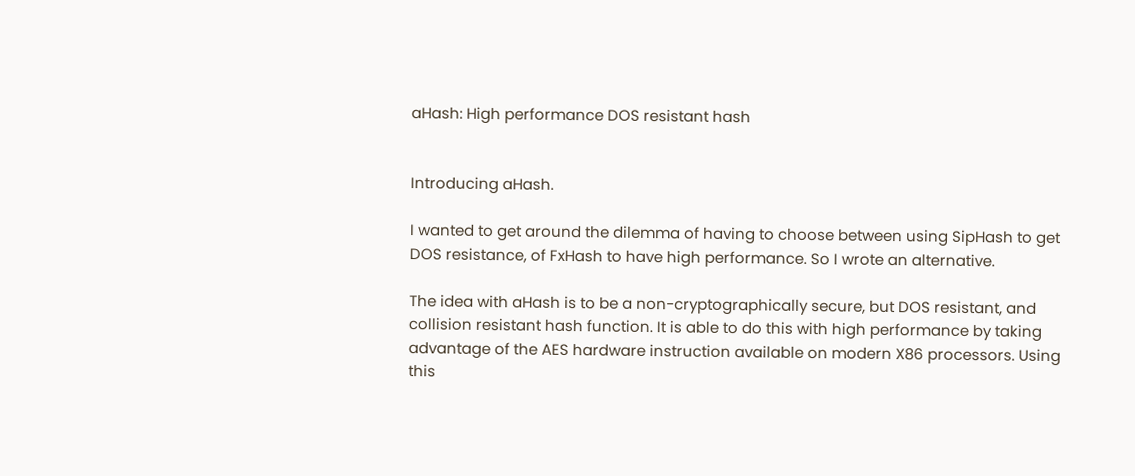aHash: High performance DOS resistant hash


Introducing aHash.

I wanted to get around the dilemma of having to choose between using SipHash to get DOS resistance, of FxHash to have high performance. So I wrote an alternative.

The idea with aHash is to be a non-cryptographically secure, but DOS resistant, and collision resistant hash function. It is able to do this with high performance by taking advantage of the AES hardware instruction available on modern X86 processors. Using this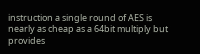instruction a single round of AES is nearly as cheap as a 64bit multiply but provides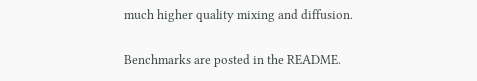much higher quality mixing and diffusion.

Benchmarks are posted in the README.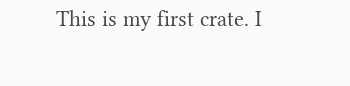This is my first crate. I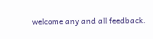welcome any and all feedback.